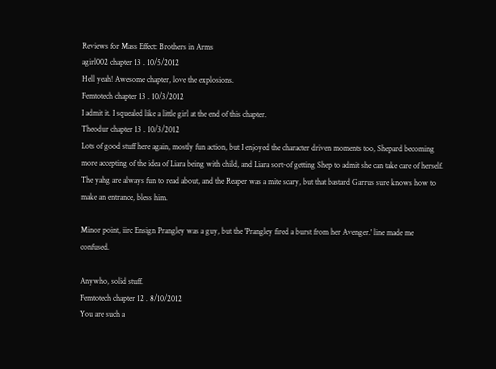Reviews for Mass Effect: Brothers in Arms
agirl002 chapter 13 . 10/5/2012
Hell yeah! Awesome chapter, love the explosions.
Femtotech chapter 13 . 10/3/2012
I admit it. I squealed like a little girl at the end of this chapter.
Theodur chapter 13 . 10/3/2012
Lots of good stuff here again, mostly fun action, but I enjoyed the character driven moments too, Shepard becoming more accepting of the idea of Liara being with child, and Liara sort-of getting Shep to admit she can take care of herself. The yahg are always fun to read about, and the Reaper was a mite scary, but that bastard Garrus sure knows how to make an entrance, bless him.

Minor point, iirc Ensign Prangley was a guy, but the 'Prangley fired a burst from her Avenger.' line made me confused.

Anywho, solid stuff.
Femtotech chapter 12 . 8/10/2012
You are such a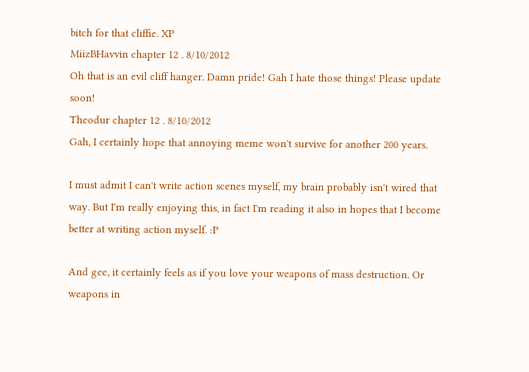bitch for that cliffie. XP
MiizBHavvin chapter 12 . 8/10/2012
Oh that is an evil cliff hanger. Damn pride! Gah I hate those things! Please update soon!
Theodur chapter 12 . 8/10/2012
Gah, I certainly hope that annoying meme won't survive for another 200 years.

I must admit I can't write action scenes myself, my brain probably isn't wired that way. But I'm really enjoying this, in fact I'm reading it also in hopes that I become better at writing action myself. :P

And gee, it certainly feels as if you love your weapons of mass destruction. Or weapons in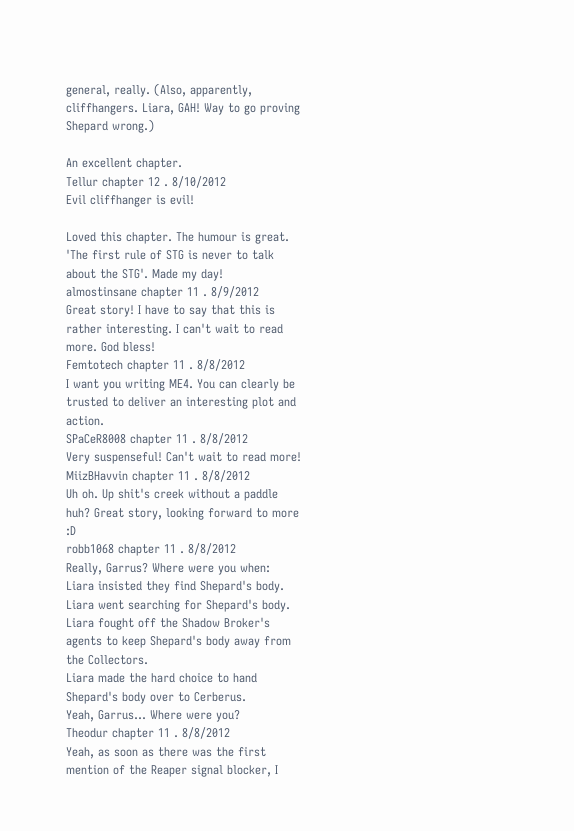general, really. (Also, apparently, cliffhangers. Liara, GAH! Way to go proving Shepard wrong.)

An excellent chapter.
Tellur chapter 12 . 8/10/2012
Evil cliffhanger is evil!

Loved this chapter. The humour is great. 'The first rule of STG is never to talk about the STG'. Made my day!
almostinsane chapter 11 . 8/9/2012
Great story! I have to say that this is rather interesting. I can't wait to read more. God bless!
Femtotech chapter 11 . 8/8/2012
I want you writing ME4. You can clearly be trusted to deliver an interesting plot and action.
SPaCeR8008 chapter 11 . 8/8/2012
Very suspenseful! Can't wait to read more!
MiizBHavvin chapter 11 . 8/8/2012
Uh oh. Up shit's creek without a paddle huh? Great story, looking forward to more :D
robb1068 chapter 11 . 8/8/2012
Really, Garrus? Where were you when:
Liara insisted they find Shepard's body.
Liara went searching for Shepard's body.
Liara fought off the Shadow Broker's agents to keep Shepard's body away from the Collectors.
Liara made the hard choice to hand Shepard's body over to Cerberus.
Yeah, Garrus... Where were you?
Theodur chapter 11 . 8/8/2012
Yeah, as soon as there was the first mention of the Reaper signal blocker, I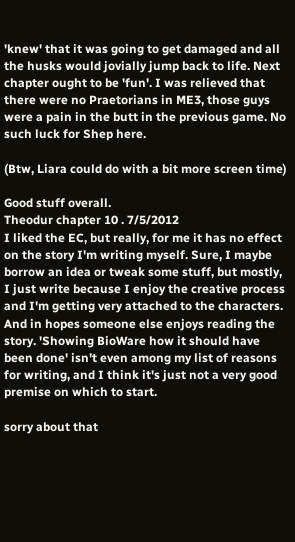'knew' that it was going to get damaged and all the husks would jovially jump back to life. Next chapter ought to be 'fun'. I was relieved that there were no Praetorians in ME3, those guys were a pain in the butt in the previous game. No such luck for Shep here.

(Btw, Liara could do with a bit more screen time)

Good stuff overall.
Theodur chapter 10 . 7/5/2012
I liked the EC, but really, for me it has no effect on the story I'm writing myself. Sure, I maybe borrow an idea or tweak some stuff, but mostly, I just write because I enjoy the creative process and I'm getting very attached to the characters. And in hopes someone else enjoys reading the story. 'Showing BioWare how it should have been done' isn't even among my list of reasons for writing, and I think it's just not a very good premise on which to start.

sorry about that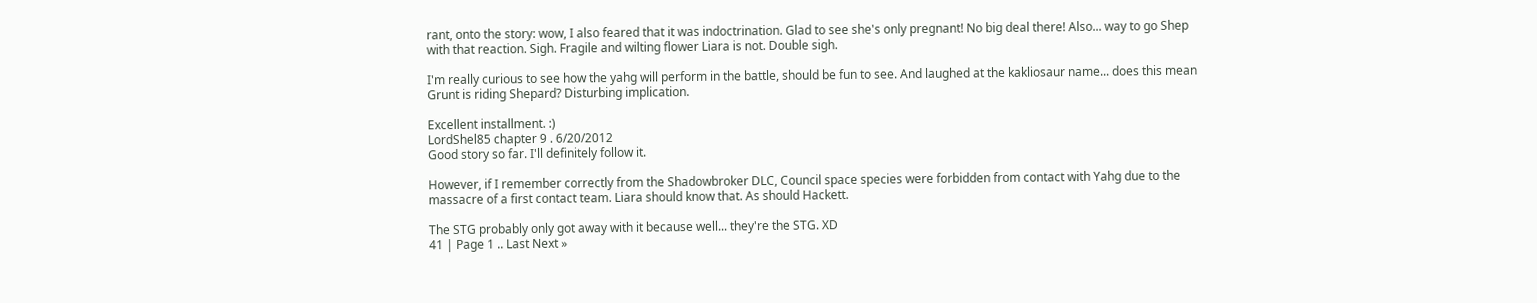rant, onto the story: wow, I also feared that it was indoctrination. Glad to see she's only pregnant! No big deal there! Also... way to go Shep with that reaction. Sigh. Fragile and wilting flower Liara is not. Double sigh.

I'm really curious to see how the yahg will perform in the battle, should be fun to see. And laughed at the kakliosaur name... does this mean Grunt is riding Shepard? Disturbing implication.

Excellent installment. :)
LordShel85 chapter 9 . 6/20/2012
Good story so far. I'll definitely follow it.

However, if I remember correctly from the Shadowbroker DLC, Council space species were forbidden from contact with Yahg due to the massacre of a first contact team. Liara should know that. As should Hackett.

The STG probably only got away with it because well... they're the STG. XD
41 | Page 1 .. Last Next »